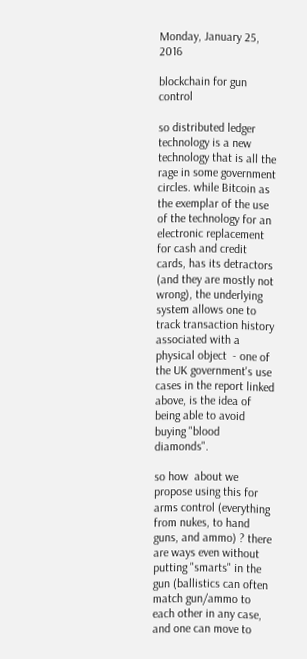Monday, January 25, 2016

blockchain for gun control

so distributed ledger technology is a new technology that is all the rage in some government circles. while Bitcoin as the exemplar of the use of the technology for an electronic replacement for cash and credit cards, has its detractors (and they are mostly not wrong), the underlying system allows one to track transaction history associated with a physical object  - one of the UK government's use cases in the report linked above, is the idea of being able to avoid buying "blood diamonds".

so how  about we propose using this for arms control (everything from nukes, to hand guns, and ammo) ? there are ways even without putting "smarts" in the gun (ballistics can often match gun/ammo to each other in any case, and one can move to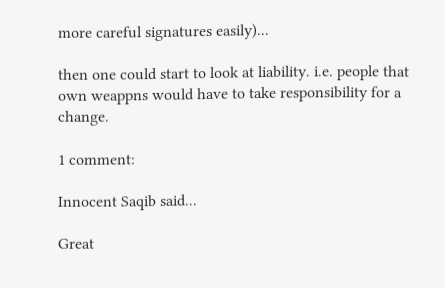more careful signatures easily)...

then one could start to look at liability. i.e. people that own weappns would have to take responsibility for a change.

1 comment:

Innocent Saqib said...

Great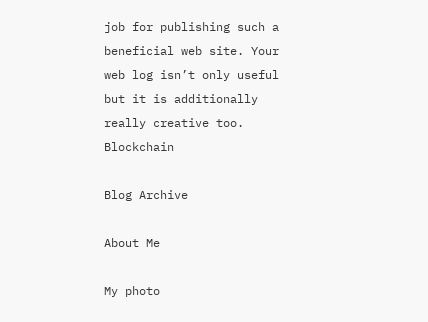job for publishing such a beneficial web site. Your web log isn’t only useful but it is additionally really creative too. Blockchain

Blog Archive

About Me

My photo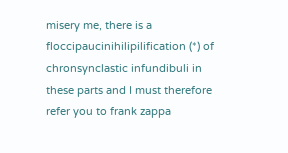misery me, there is a floccipaucinihilipilification (*) of chronsynclastic infundibuli in these parts and I must therefore refer you to frank zappa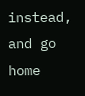instead, and go home